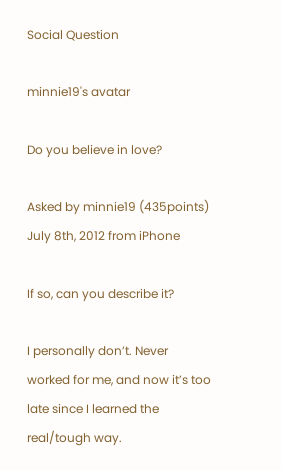Social Question

minnie19's avatar

Do you believe in love?

Asked by minnie19 (435points) July 8th, 2012 from iPhone

If so, can you describe it?

I personally don’t. Never worked for me, and now it’s too late since I learned the real/tough way.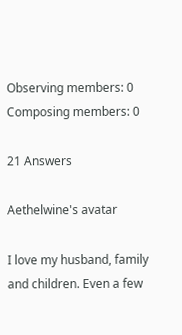Observing members: 0 Composing members: 0

21 Answers

Aethelwine's avatar

I love my husband, family and children. Even a few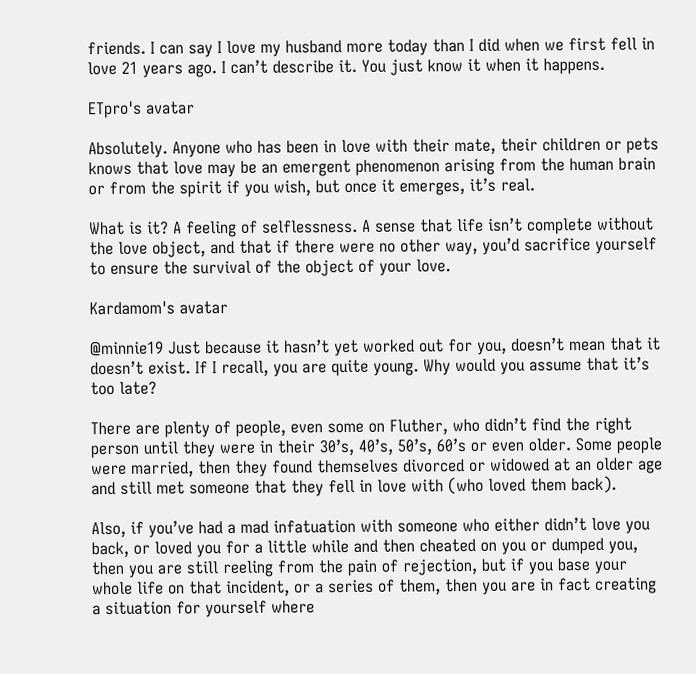friends. I can say I love my husband more today than I did when we first fell in love 21 years ago. I can’t describe it. You just know it when it happens.

ETpro's avatar

Absolutely. Anyone who has been in love with their mate, their children or pets knows that love may be an emergent phenomenon arising from the human brain or from the spirit if you wish, but once it emerges, it’s real.

What is it? A feeling of selflessness. A sense that life isn’t complete without the love object, and that if there were no other way, you’d sacrifice yourself to ensure the survival of the object of your love.

Kardamom's avatar

@minnie19 Just because it hasn’t yet worked out for you, doesn’t mean that it doesn’t exist. If I recall, you are quite young. Why would you assume that it’s too late?

There are plenty of people, even some on Fluther, who didn’t find the right person until they were in their 30’s, 40’s, 50’s, 60’s or even older. Some people were married, then they found themselves divorced or widowed at an older age and still met someone that they fell in love with (who loved them back).

Also, if you’ve had a mad infatuation with someone who either didn’t love you back, or loved you for a little while and then cheated on you or dumped you, then you are still reeling from the pain of rejection, but if you base your whole life on that incident, or a series of them, then you are in fact creating a situation for yourself where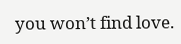you won’t find love.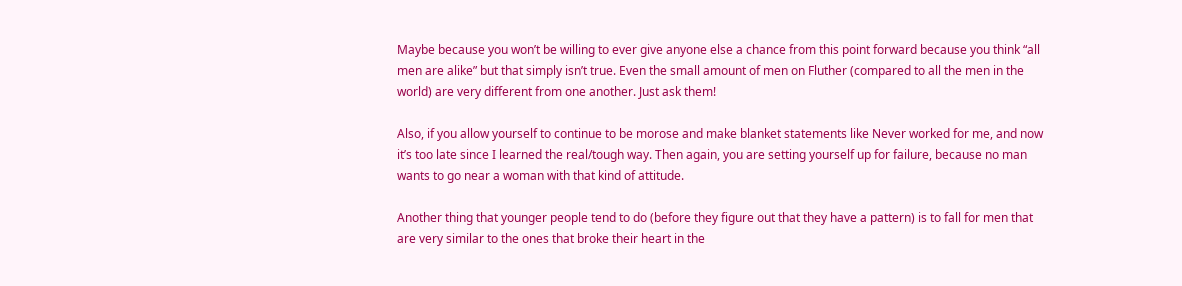Maybe because you won’t be willing to ever give anyone else a chance from this point forward because you think “all men are alike” but that simply isn’t true. Even the small amount of men on Fluther (compared to all the men in the world) are very different from one another. Just ask them!

Also, if you allow yourself to continue to be morose and make blanket statements like Never worked for me, and now it’s too late since I learned the real/tough way. Then again, you are setting yourself up for failure, because no man wants to go near a woman with that kind of attitude.

Another thing that younger people tend to do (before they figure out that they have a pattern) is to fall for men that are very similar to the ones that broke their heart in the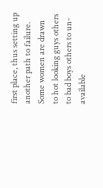first place, thus setting up another path to failure. Some women are drawn to hot looking guys others to bad boys others to un-available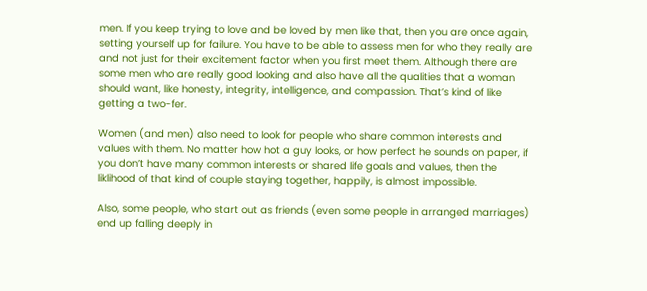men. If you keep trying to love and be loved by men like that, then you are once again, setting yourself up for failure. You have to be able to assess men for who they really are and not just for their excitement factor when you first meet them. Although there are some men who are really good looking and also have all the qualities that a woman should want, like honesty, integrity, intelligence, and compassion. That’s kind of like getting a two-fer.

Women (and men) also need to look for people who share common interests and values with them. No matter how hot a guy looks, or how perfect he sounds on paper, if you don’t have many common interests or shared life goals and values, then the liklihood of that kind of couple staying together, happily, is almost impossible.

Also, some people, who start out as friends (even some people in arranged marriages) end up falling deeply in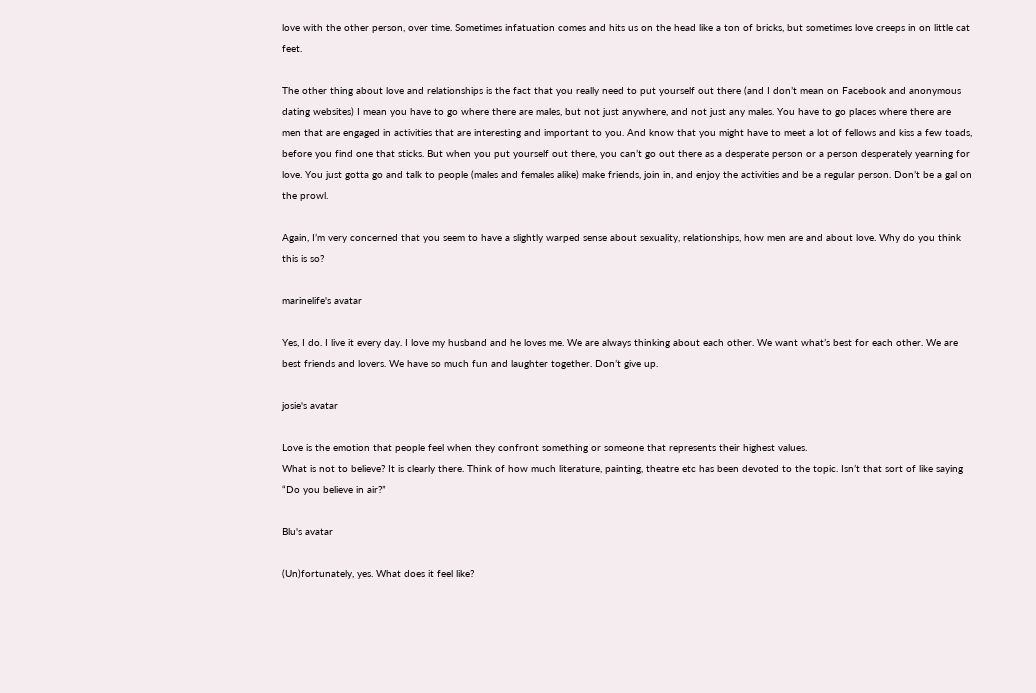love with the other person, over time. Sometimes infatuation comes and hits us on the head like a ton of bricks, but sometimes love creeps in on little cat feet.

The other thing about love and relationships is the fact that you really need to put yourself out there (and I don’t mean on Facebook and anonymous dating websites) I mean you have to go where there are males, but not just anywhere, and not just any males. You have to go places where there are men that are engaged in activities that are interesting and important to you. And know that you might have to meet a lot of fellows and kiss a few toads, before you find one that sticks. But when you put yourself out there, you can’t go out there as a desperate person or a person desperately yearning for love. You just gotta go and talk to people (males and females alike) make friends, join in, and enjoy the activities and be a regular person. Don’t be a gal on the prowl.

Again, I’m very concerned that you seem to have a slightly warped sense about sexuality, relationships, how men are and about love. Why do you think this is so?

marinelife's avatar

Yes, I do. I live it every day. I love my husband and he loves me. We are always thinking about each other. We want what’s best for each other. We are best friends and lovers. We have so much fun and laughter together. Don’t give up.

josie's avatar

Love is the emotion that people feel when they confront something or someone that represents their highest values.
What is not to believe? It is clearly there. Think of how much literature, painting, theatre etc has been devoted to the topic. Isn’t that sort of like saying “Do you believe in air?”

Blu's avatar

(Un)fortunately, yes. What does it feel like?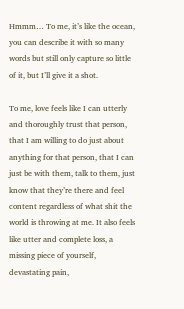Hmmm… To me, it’s like the ocean, you can describe it with so many words but still only capture so little of it, but I’ll give it a shot.

To me, love feels like I can utterly and thoroughly trust that person, that I am willing to do just about anything for that person, that I can just be with them, talk to them, just know that they’re there and feel content regardless of what shit the world is throwing at me. It also feels like utter and complete loss, a missing piece of yourself, devastating pain,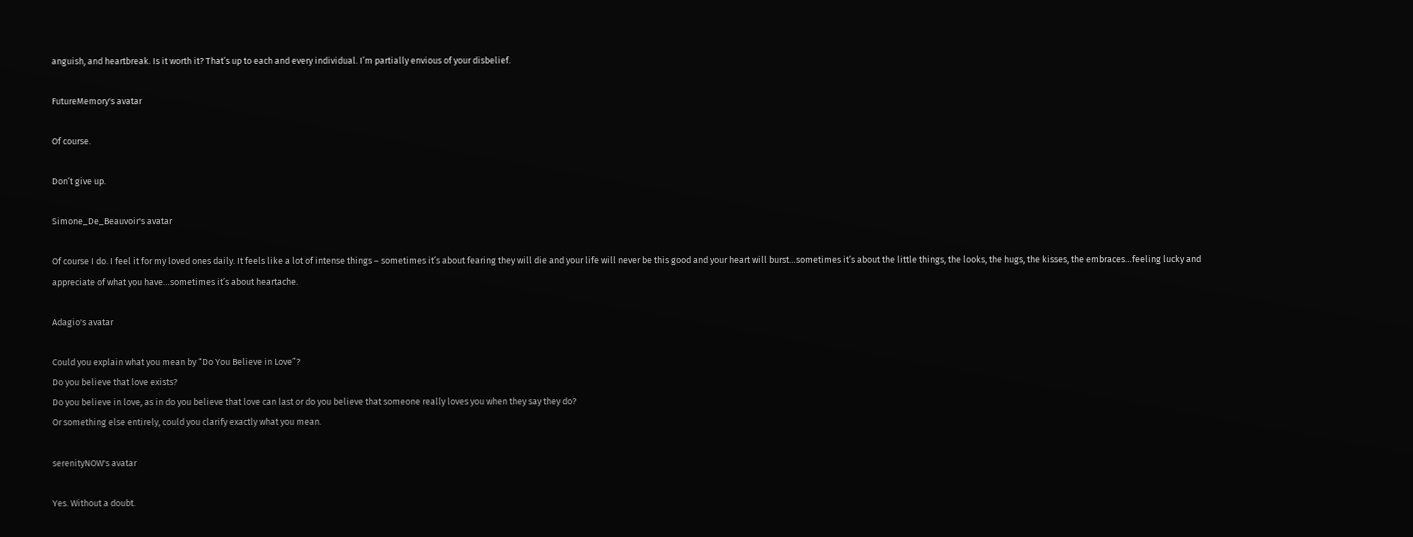anguish, and heartbreak. Is it worth it? That’s up to each and every individual. I’m partially envious of your disbelief.

FutureMemory's avatar

Of course.

Don’t give up.

Simone_De_Beauvoir's avatar

Of course I do. I feel it for my loved ones daily. It feels like a lot of intense things – sometimes it’s about fearing they will die and your life will never be this good and your heart will burst…sometimes it’s about the little things, the looks, the hugs, the kisses, the embraces…feeling lucky and appreciate of what you have…sometimes it’s about heartache.

Adagio's avatar

Could you explain what you mean by “Do You Believe in Love”?
Do you believe that love exists?
Do you believe in love, as in do you believe that love can last or do you believe that someone really loves you when they say they do?
Or something else entirely, could you clarify exactly what you mean.

serenityNOW's avatar

Yes. Without a doubt.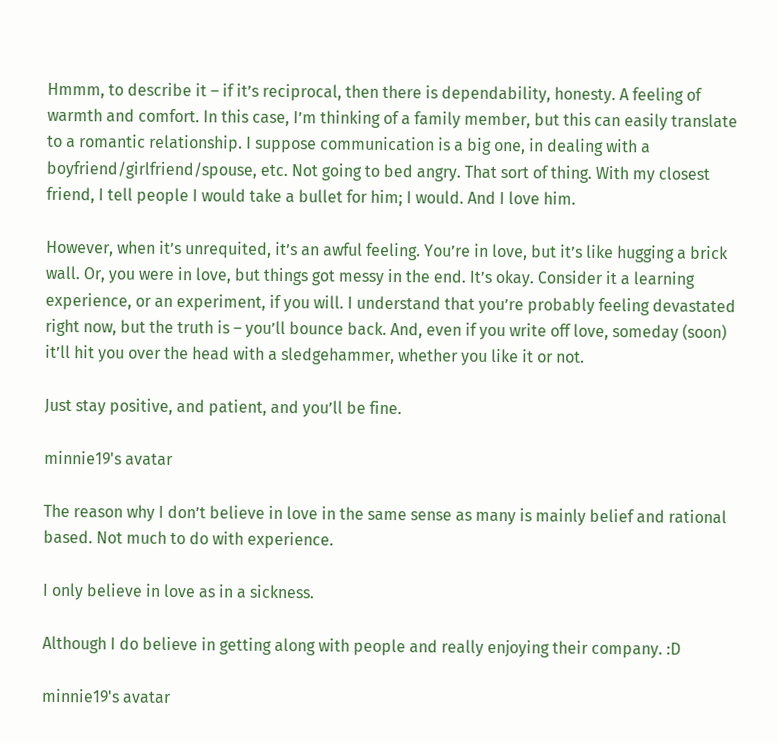Hmmm, to describe it – if it’s reciprocal, then there is dependability, honesty. A feeling of warmth and comfort. In this case, I’m thinking of a family member, but this can easily translate to a romantic relationship. I suppose communication is a big one, in dealing with a boyfriend/girlfriend/spouse, etc. Not going to bed angry. That sort of thing. With my closest friend, I tell people I would take a bullet for him; I would. And I love him.

However, when it’s unrequited, it’s an awful feeling. You’re in love, but it’s like hugging a brick wall. Or, you were in love, but things got messy in the end. It’s okay. Consider it a learning experience, or an experiment, if you will. I understand that you’re probably feeling devastated right now, but the truth is – you’ll bounce back. And, even if you write off love, someday (soon) it’ll hit you over the head with a sledgehammer, whether you like it or not.

Just stay positive, and patient, and you’ll be fine.

minnie19's avatar

The reason why I don’t believe in love in the same sense as many is mainly belief and rational based. Not much to do with experience.

I only believe in love as in a sickness.

Although I do believe in getting along with people and really enjoying their company. :D

minnie19's avatar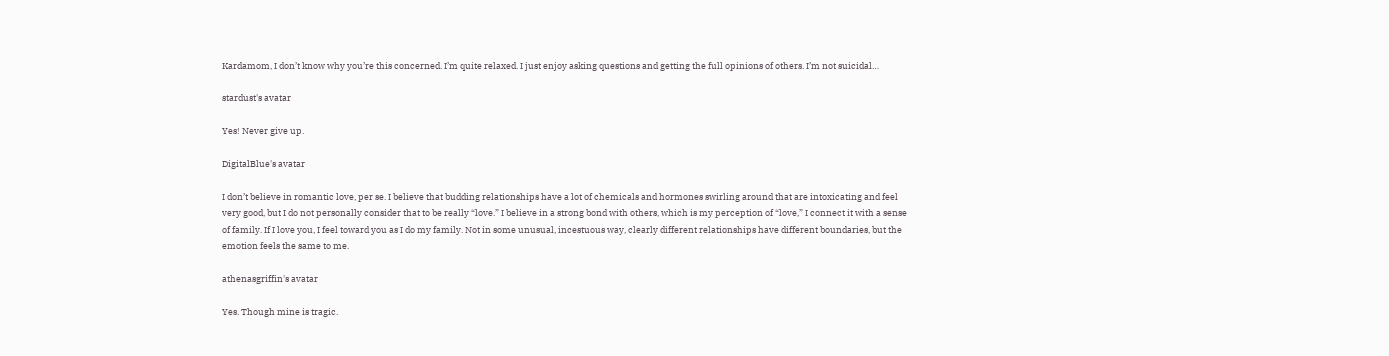Kardamom, I don’t know why you’re this concerned. I’m quite relaxed. I just enjoy asking questions and getting the full opinions of others. I’m not suicidal…

stardust's avatar

Yes! Never give up.

DigitalBlue's avatar

I don’t believe in romantic love, per se. I believe that budding relationships have a lot of chemicals and hormones swirling around that are intoxicating and feel very good, but I do not personally consider that to be really “love.” I believe in a strong bond with others, which is my perception of “love,” I connect it with a sense of family. If I love you, I feel toward you as I do my family. Not in some unusual, incestuous way, clearly different relationships have different boundaries, but the emotion feels the same to me.

athenasgriffin's avatar

Yes. Though mine is tragic.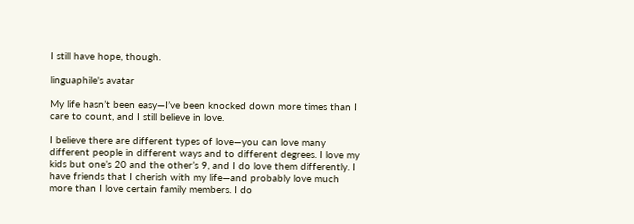I still have hope, though.

linguaphile's avatar

My life hasn’t been easy—I’ve been knocked down more times than I care to count, and I still believe in love.

I believe there are different types of love—you can love many different people in different ways and to different degrees. I love my kids but one’s 20 and the other’s 9, and I do love them differently. I have friends that I cherish with my life—and probably love much more than I love certain family members. I do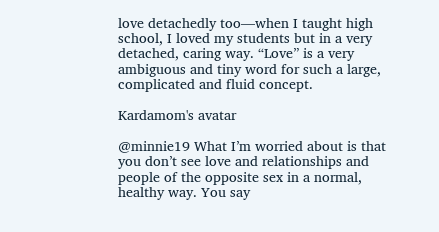love detachedly too—when I taught high school, I loved my students but in a very detached, caring way. “Love” is a very ambiguous and tiny word for such a large, complicated and fluid concept.

Kardamom's avatar

@minnie19 What I’m worried about is that you don’t see love and relationships and people of the opposite sex in a normal, healthy way. You say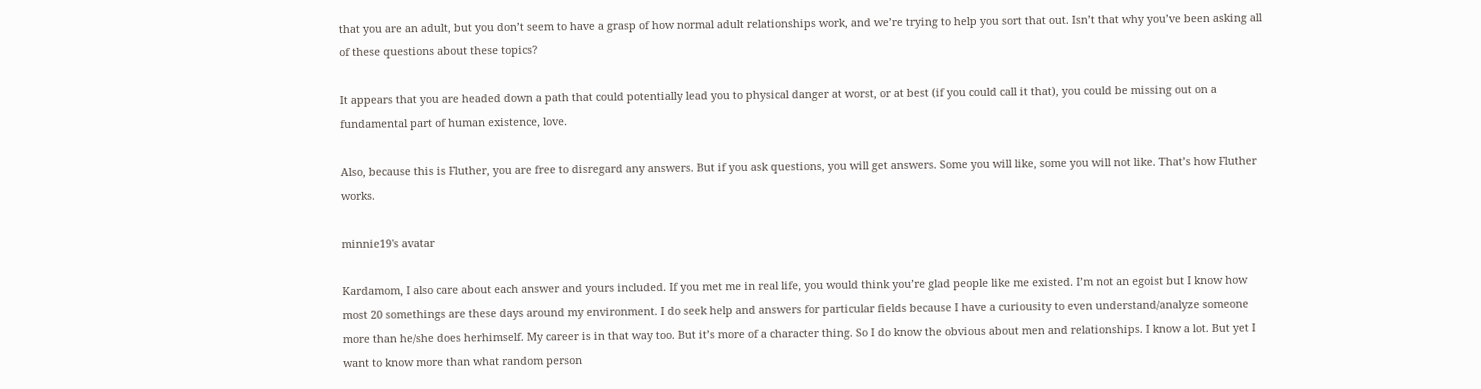that you are an adult, but you don’t seem to have a grasp of how normal adult relationships work, and we’re trying to help you sort that out. Isn’t that why you’ve been asking all of these questions about these topics?

It appears that you are headed down a path that could potentially lead you to physical danger at worst, or at best (if you could call it that), you could be missing out on a fundamental part of human existence, love.

Also, because this is Fluther, you are free to disregard any answers. But if you ask questions, you will get answers. Some you will like, some you will not like. That’s how Fluther works.

minnie19's avatar

Kardamom, I also care about each answer and yours included. If you met me in real life, you would think you’re glad people like me existed. I’m not an egoist but I know how most 20 somethings are these days around my environment. I do seek help and answers for particular fields because I have a curiousity to even understand/analyze someone more than he/she does herhimself. My career is in that way too. But it’s more of a character thing. So I do know the obvious about men and relationships. I know a lot. But yet I want to know more than what random person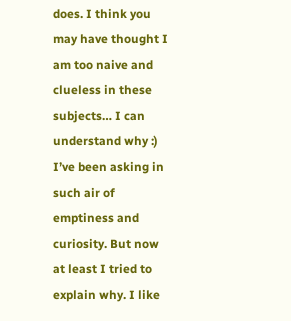does. I think you may have thought I am too naive and clueless in these subjects… I can understand why :) I’ve been asking in such air of emptiness and curiosity. But now at least I tried to explain why. I like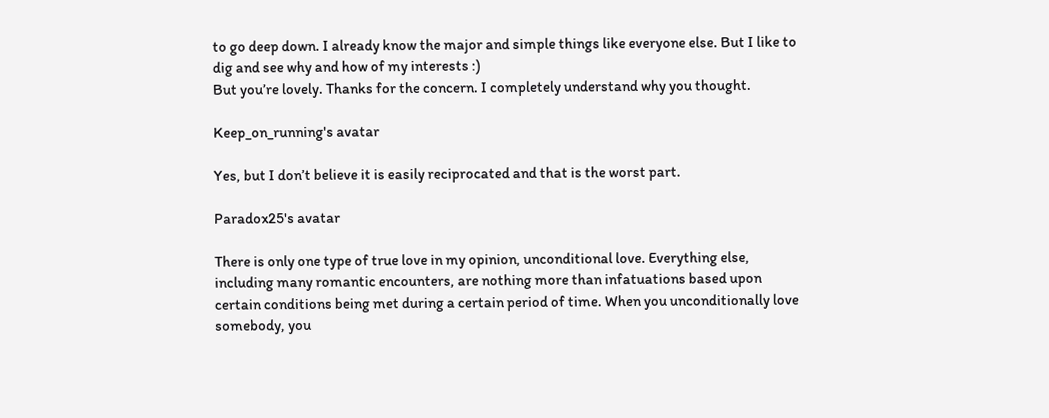to go deep down. I already know the major and simple things like everyone else. But I like to dig and see why and how of my interests :)
But you’re lovely. Thanks for the concern. I completely understand why you thought.

Keep_on_running's avatar

Yes, but I don’t believe it is easily reciprocated and that is the worst part.

Paradox25's avatar

There is only one type of true love in my opinion, unconditional love. Everything else, including many romantic encounters, are nothing more than infatuations based upon certain conditions being met during a certain period of time. When you unconditionally love somebody, you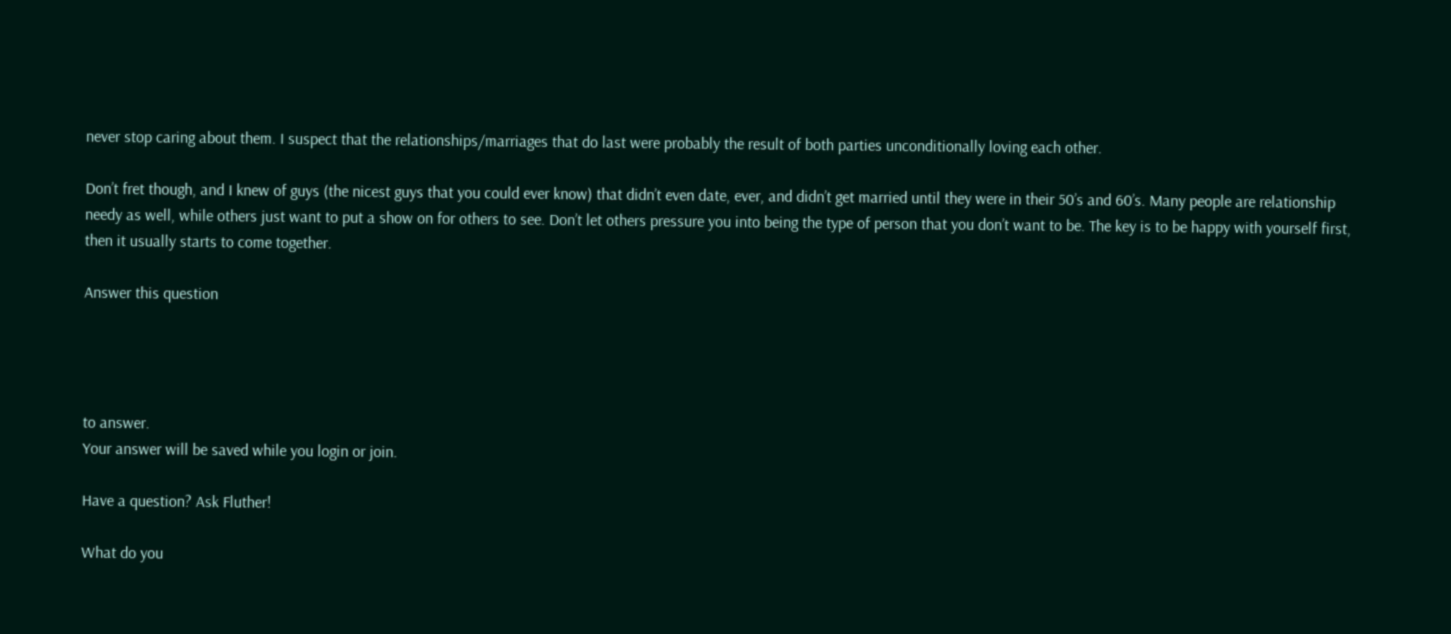never stop caring about them. I suspect that the relationships/marriages that do last were probably the result of both parties unconditionally loving each other.

Don’t fret though, and I knew of guys (the nicest guys that you could ever know) that didn’t even date, ever, and didn’t get married until they were in their 50’s and 60’s. Many people are relationship needy as well, while others just want to put a show on for others to see. Don’t let others pressure you into being the type of person that you don’t want to be. The key is to be happy with yourself first, then it usually starts to come together.

Answer this question




to answer.
Your answer will be saved while you login or join.

Have a question? Ask Fluther!

What do you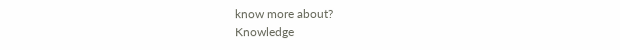know more about?
Knowledge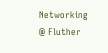Networking @ Fluther